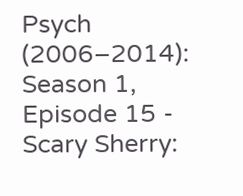Psych (2006–2014): Season 1, Episode 15 - Scary Sherry: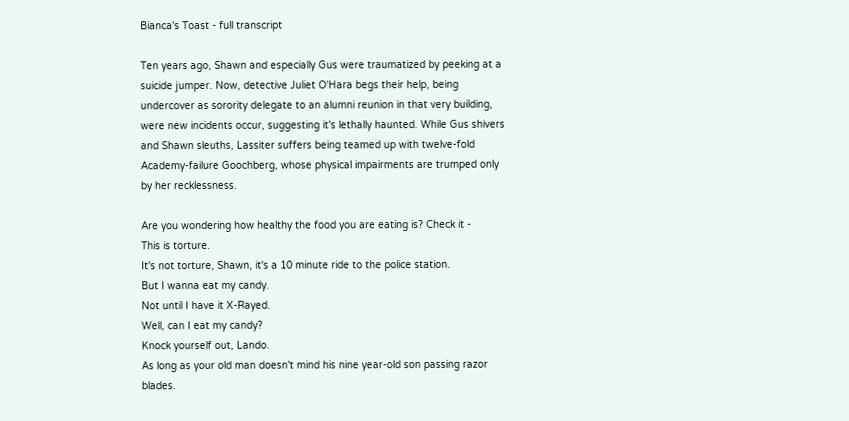Bianca's Toast - full transcript

Ten years ago, Shawn and especially Gus were traumatized by peeking at a suicide jumper. Now, detective Juliet O'Hara begs their help, being undercover as sorority delegate to an alumni reunion in that very building, were new incidents occur, suggesting it's lethally haunted. While Gus shivers and Shawn sleuths, Lassiter suffers being teamed up with twelve-fold Academy-failure Goochberg, whose physical impairments are trumped only by her recklessness.

Are you wondering how healthy the food you are eating is? Check it -
This is torture.
It's not torture, Shawn, it's a 10 minute ride to the police station.
But I wanna eat my candy.
Not until I have it X-Rayed.
Well, can I eat my candy?
Knock yourself out, Lando.
As long as your old man doesn't mind his nine year-old son passing razor blades.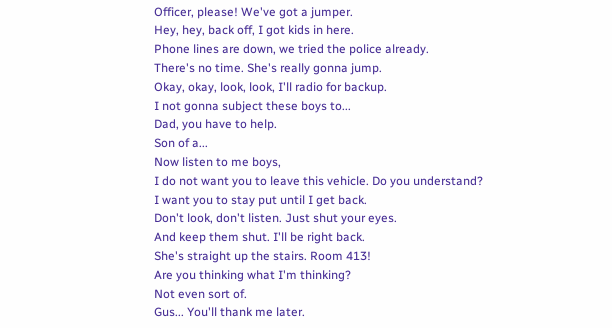Officer, please! We've got a jumper.
Hey, hey, back off, I got kids in here.
Phone lines are down, we tried the police already.
There's no time. She's really gonna jump.
Okay, okay, look, look, I'll radio for backup.
I not gonna subject these boys to...
Dad, you have to help.
Son of a...
Now listen to me boys,
I do not want you to leave this vehicle. Do you understand?
I want you to stay put until I get back.
Don't look, don't listen. Just shut your eyes.
And keep them shut. I'll be right back.
She's straight up the stairs. Room 413!
Are you thinking what I'm thinking?
Not even sort of.
Gus... You'll thank me later.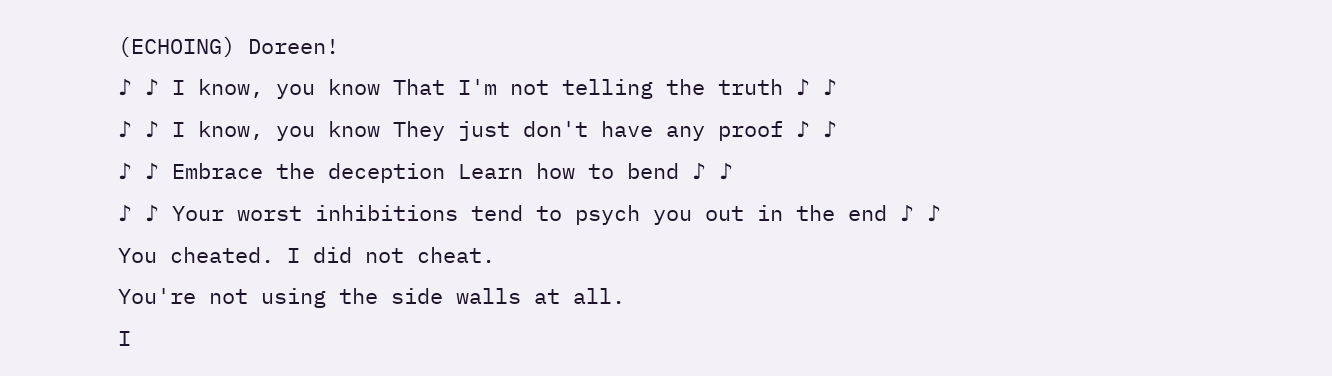(ECHOING) Doreen!
♪ ♪ I know, you know That I'm not telling the truth ♪ ♪
♪ ♪ I know, you know They just don't have any proof ♪ ♪
♪ ♪ Embrace the deception Learn how to bend ♪ ♪
♪ ♪ Your worst inhibitions tend to psych you out in the end ♪ ♪
You cheated. I did not cheat.
You're not using the side walls at all.
I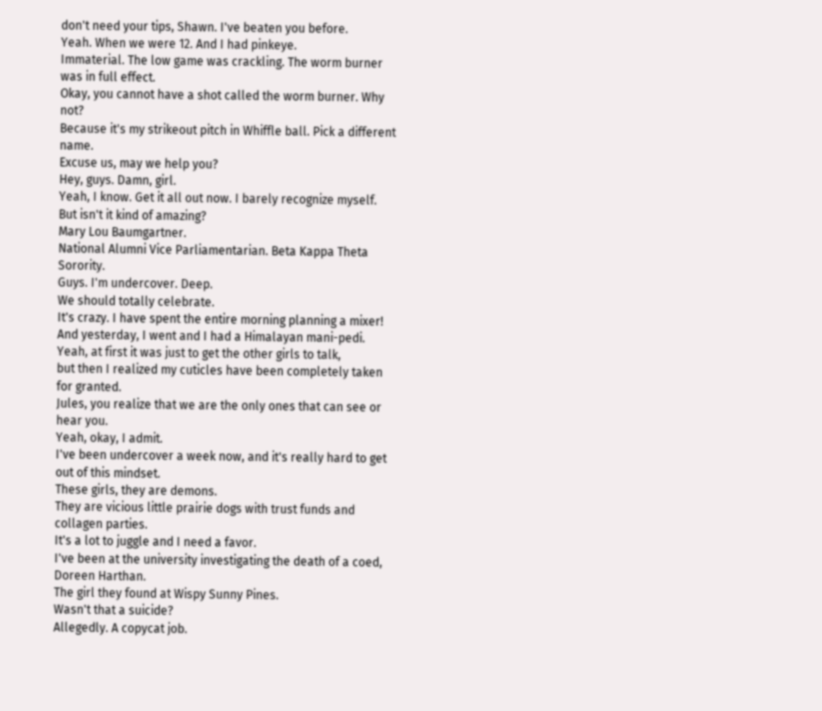don't need your tips, Shawn. I've beaten you before.
Yeah. When we were 12. And I had pinkeye.
Immaterial. The low game was crackling. The worm burner was in full effect.
Okay, you cannot have a shot called the worm burner. Why not?
Because it's my strikeout pitch in Whiffle ball. Pick a different name.
Excuse us, may we help you?
Hey, guys. Damn, girl.
Yeah, I know. Get it all out now. I barely recognize myself.
But isn't it kind of amazing?
Mary Lou Baumgartner.
National Alumni Vice Parliamentarian. Beta Kappa Theta Sorority.
Guys. I'm undercover. Deep.
We should totally celebrate.
It's crazy. I have spent the entire morning planning a mixer!
And yesterday, I went and I had a Himalayan mani-pedi.
Yeah, at first it was just to get the other girls to talk,
but then I realized my cuticles have been completely taken for granted.
Jules, you realize that we are the only ones that can see or hear you.
Yeah, okay, I admit.
I've been undercover a week now, and it's really hard to get out of this mindset.
These girls, they are demons.
They are vicious little prairie dogs with trust funds and collagen parties.
It's a lot to juggle and I need a favor.
I've been at the university investigating the death of a coed, Doreen Harthan.
The girl they found at Wispy Sunny Pines.
Wasn't that a suicide?
Allegedly. A copycat job.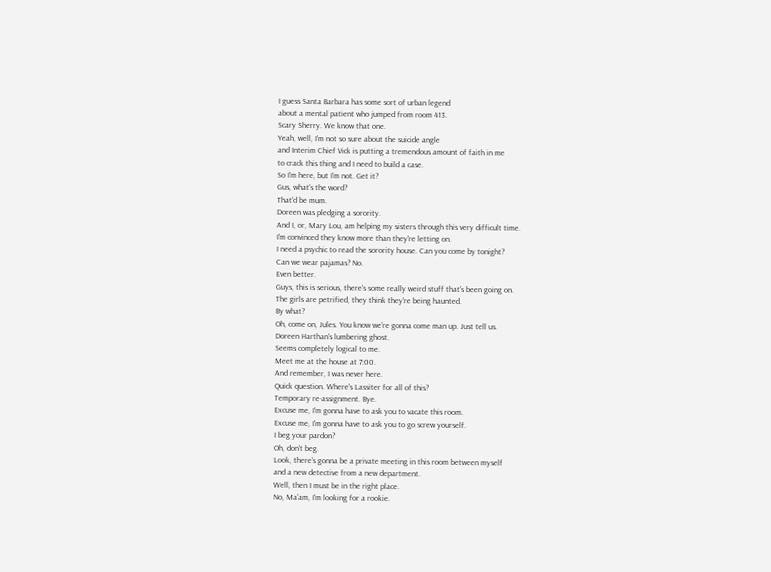I guess Santa Barbara has some sort of urban legend
about a mental patient who jumped from room 413.
Scary Sherry. We know that one.
Yeah, well, I'm not so sure about the suicide angle
and Interim Chief Vick is putting a tremendous amount of faith in me
to crack this thing and I need to build a case.
So I'm here, but I'm not. Get it?
Gus, what's the word?
That'd be mum.
Doreen was pledging a sorority.
And I, or, Mary Lou, am helping my sisters through this very difficult time.
I'm convinced they know more than they're letting on.
I need a psychic to read the sorority house. Can you come by tonight?
Can we wear pajamas? No.
Even better.
Guys, this is serious, there's some really weird stuff that's been going on.
The girls are petrified, they think they're being haunted.
By what?
Oh, come on, Jules. You know we're gonna come man up. Just tell us.
Doreen Harthan's lumbering ghost.
Seems completely logical to me.
Meet me at the house at 7:00.
And remember, I was never here.
Quick question. Where's Lassiter for all of this?
Temporary re-assignment. Bye.
Excuse me, I'm gonna have to ask you to vacate this room.
Excuse me, I'm gonna have to ask you to go screw yourself.
I beg your pardon?
Oh, don't beg.
Look, there's gonna be a private meeting in this room between myself
and a new detective from a new department.
Well, then I must be in the right place.
No, Ma'am, I'm looking for a rookie.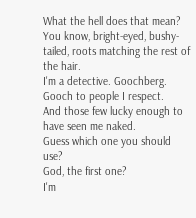What the hell does that mean?
You know, bright-eyed, bushy-tailed, roots matching the rest of the hair.
I'm a detective. Goochberg.
Gooch to people I respect.
And those few lucky enough to have seen me naked.
Guess which one you should use?
God, the first one?
I'm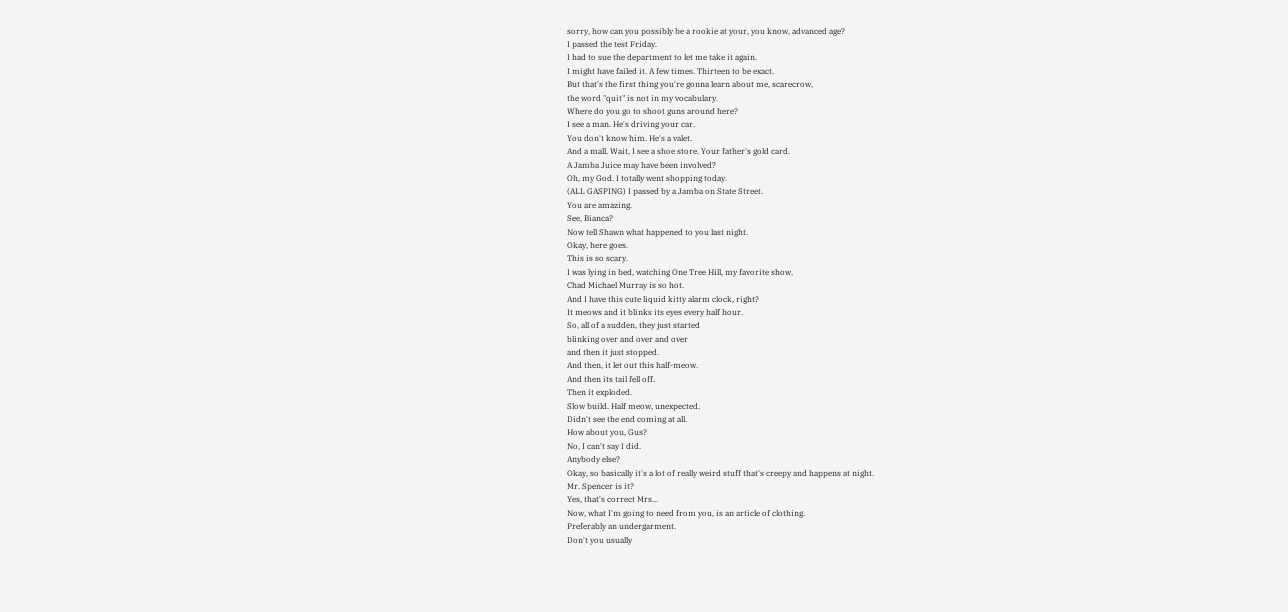sorry, how can you possibly be a rookie at your, you know, advanced age?
I passed the test Friday.
I had to sue the department to let me take it again.
I might have failed it. A few times. Thirteen to be exact.
But that's the first thing you're gonna learn about me, scarecrow,
the word "quit" is not in my vocabulary.
Where do you go to shoot guns around here?
I see a man. He's driving your car.
You don't know him. He's a valet.
And a mall. Wait, I see a shoe store. Your father's gold card.
A Jamba Juice may have been involved?
Oh, my God. I totally went shopping today.
(ALL GASPING) I passed by a Jamba on State Street.
You are amazing.
See, Bianca?
Now tell Shawn what happened to you last night.
Okay, here goes.
This is so scary.
I was lying in bed, watching One Tree Hill, my favorite show,
Chad Michael Murray is so hot.
And I have this cute liquid kitty alarm clock, right?
It meows and it blinks its eyes every half hour.
So, all of a sudden, they just started
blinking over and over and over
and then it just stopped.
And then, it let out this half-meow.
And then its tail fell off.
Then it exploded.
Slow build. Half meow, unexpected.
Didn't see the end coming at all.
How about you, Gus?
No, I can't say I did.
Anybody else?
Okay, so basically it's a lot of really weird stuff that's creepy and happens at night.
Mr. Spencer is it?
Yes, that's correct Mrs...
Now, what I'm going to need from you, is an article of clothing.
Preferably an undergarment.
Don't you usually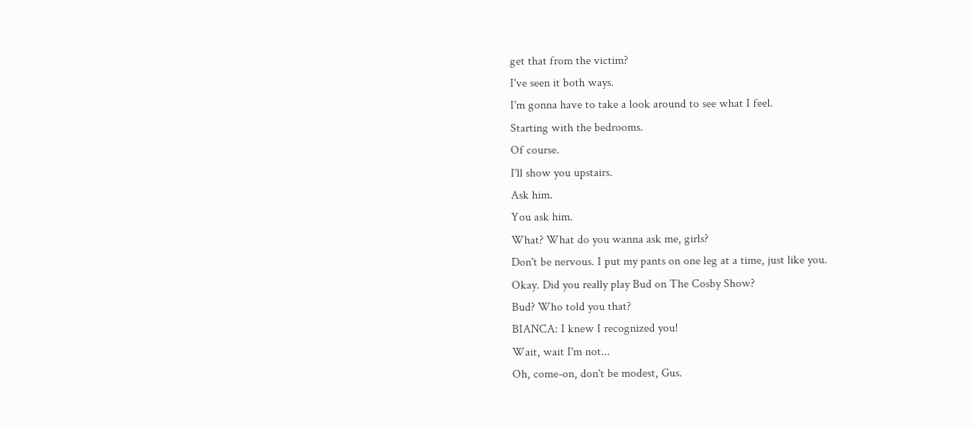get that from the victim?
I've seen it both ways.
I'm gonna have to take a look around to see what I feel.
Starting with the bedrooms.
Of course.
I'll show you upstairs.
Ask him.
You ask him.
What? What do you wanna ask me, girls?
Don't be nervous. I put my pants on one leg at a time, just like you.
Okay. Did you really play Bud on The Cosby Show?
Bud? Who told you that?
BIANCA: I knew I recognized you!
Wait, wait I'm not...
Oh, come-on, don't be modest, Gus.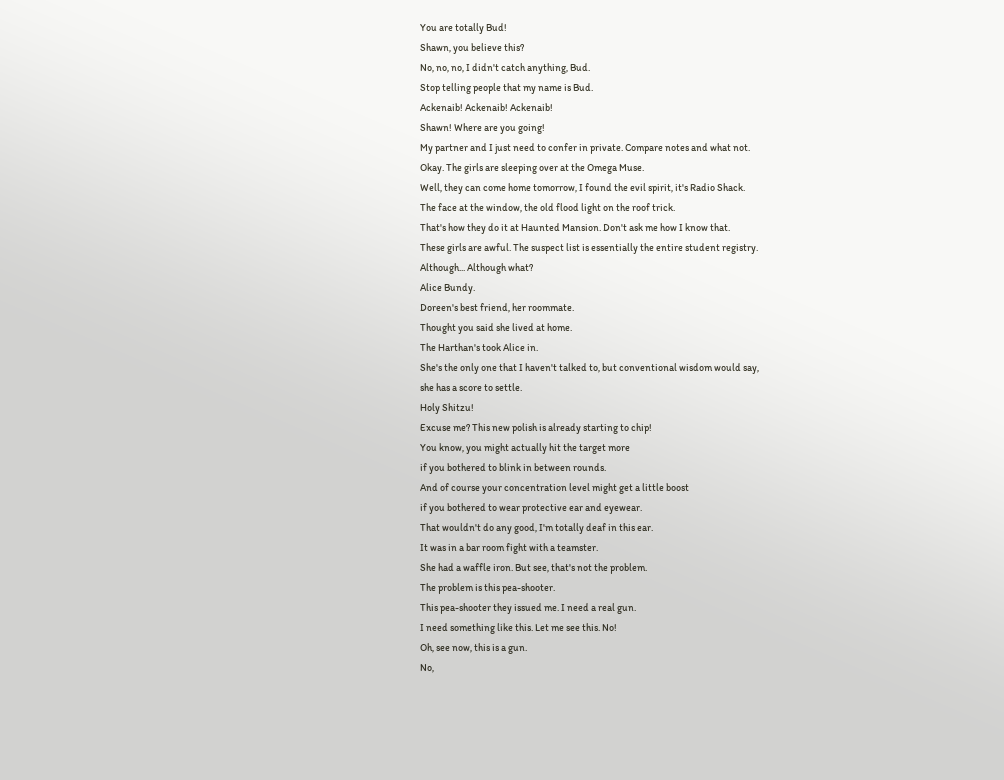You are totally Bud!
Shawn, you believe this?
No, no, no, I didn't catch anything, Bud.
Stop telling people that my name is Bud.
Ackenaib! Ackenaib! Ackenaib!
Shawn! Where are you going!
My partner and I just need to confer in private. Compare notes and what not.
Okay. The girls are sleeping over at the Omega Muse.
Well, they can come home tomorrow, I found the evil spirit, it's Radio Shack.
The face at the window, the old flood light on the roof trick.
That's how they do it at Haunted Mansion. Don't ask me how I know that.
These girls are awful. The suspect list is essentially the entire student registry.
Although... Although what?
Alice Bundy.
Doreen's best friend, her roommate.
Thought you said she lived at home.
The Harthan's took Alice in.
She's the only one that I haven't talked to, but conventional wisdom would say,
she has a score to settle.
Holy Shitzu!
Excuse me? This new polish is already starting to chip!
You know, you might actually hit the target more
if you bothered to blink in between rounds.
And of course your concentration level might get a little boost
if you bothered to wear protective ear and eyewear.
That wouldn't do any good, I'm totally deaf in this ear.
It was in a bar room fight with a teamster.
She had a waffle iron. But see, that's not the problem.
The problem is this pea-shooter.
This pea-shooter they issued me. I need a real gun.
I need something like this. Let me see this. No!
Oh, see now, this is a gun.
No,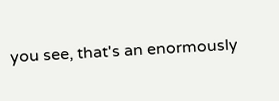you see, that's an enormously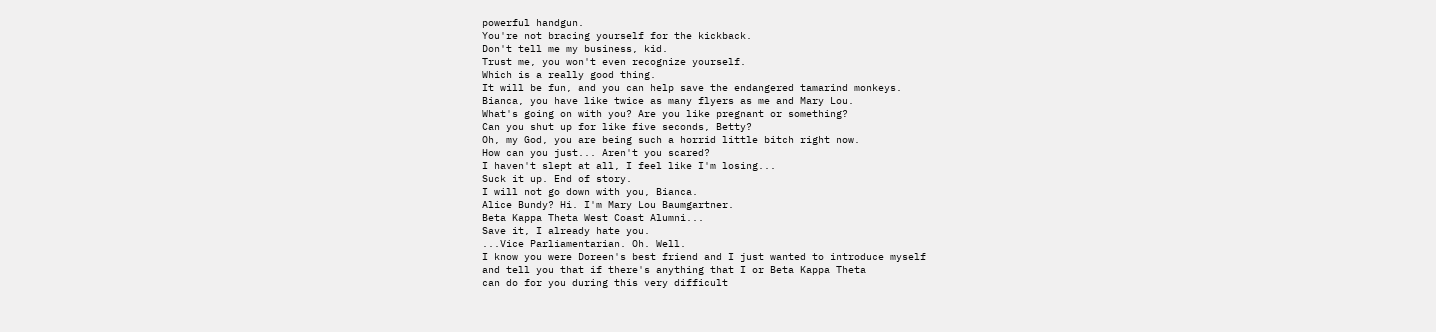powerful handgun.
You're not bracing yourself for the kickback.
Don't tell me my business, kid.
Trust me, you won't even recognize yourself.
Which is a really good thing.
It will be fun, and you can help save the endangered tamarind monkeys.
Bianca, you have like twice as many flyers as me and Mary Lou.
What's going on with you? Are you like pregnant or something?
Can you shut up for like five seconds, Betty?
Oh, my God, you are being such a horrid little bitch right now.
How can you just... Aren't you scared?
I haven't slept at all, I feel like I'm losing...
Suck it up. End of story.
I will not go down with you, Bianca.
Alice Bundy? Hi. I'm Mary Lou Baumgartner.
Beta Kappa Theta West Coast Alumni...
Save it, I already hate you.
...Vice Parliamentarian. Oh. Well.
I know you were Doreen's best friend and I just wanted to introduce myself
and tell you that if there's anything that I or Beta Kappa Theta
can do for you during this very difficult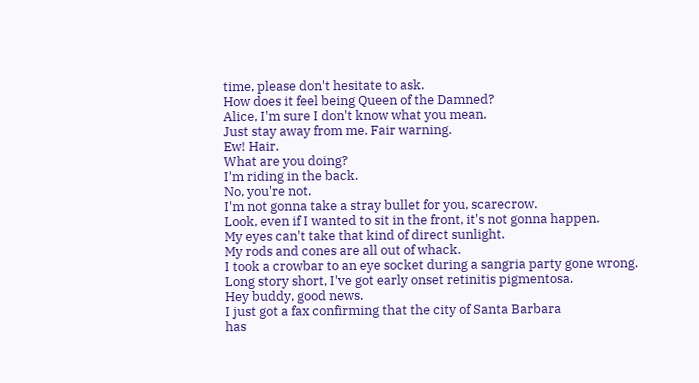time, please don't hesitate to ask.
How does it feel being Queen of the Damned?
Alice, I'm sure I don't know what you mean.
Just stay away from me. Fair warning.
Ew! Hair.
What are you doing?
I'm riding in the back.
No, you're not.
I'm not gonna take a stray bullet for you, scarecrow.
Look, even if I wanted to sit in the front, it's not gonna happen.
My eyes can't take that kind of direct sunlight.
My rods and cones are all out of whack.
I took a crowbar to an eye socket during a sangria party gone wrong.
Long story short, I've got early onset retinitis pigmentosa.
Hey buddy, good news.
I just got a fax confirming that the city of Santa Barbara
has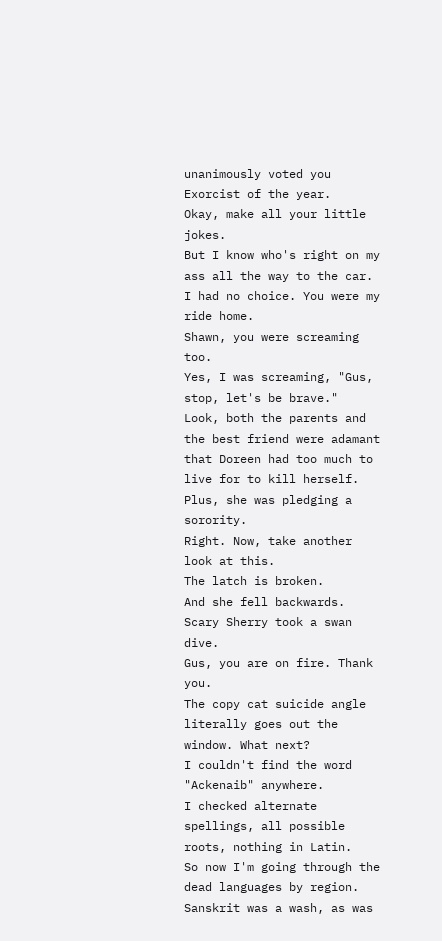unanimously voted you Exorcist of the year.
Okay, make all your little jokes.
But I know who's right on my ass all the way to the car.
I had no choice. You were my ride home.
Shawn, you were screaming too.
Yes, I was screaming, "Gus, stop, let's be brave."
Look, both the parents and the best friend were adamant
that Doreen had too much to live for to kill herself.
Plus, she was pledging a sorority.
Right. Now, take another look at this.
The latch is broken.
And she fell backwards.
Scary Sherry took a swan dive.
Gus, you are on fire. Thank you.
The copy cat suicide angle literally goes out the window. What next?
I couldn't find the word "Ackenaib" anywhere.
I checked alternate spellings, all possible roots, nothing in Latin.
So now I'm going through the dead languages by region.
Sanskrit was a wash, as was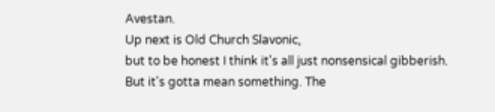Avestan.
Up next is Old Church Slavonic,
but to be honest I think it's all just nonsensical gibberish.
But it's gotta mean something. The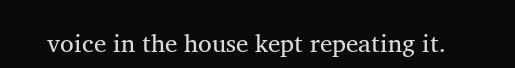voice in the house kept repeating it.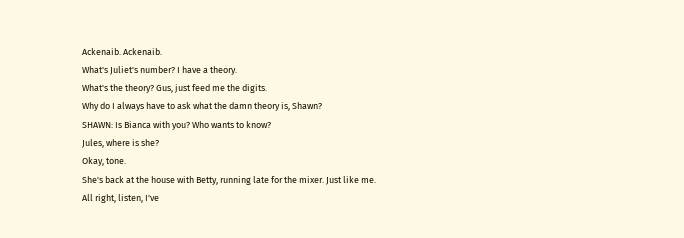Ackenaib. Ackenaib.
What's Juliet's number? I have a theory.
What's the theory? Gus, just feed me the digits.
Why do I always have to ask what the damn theory is, Shawn?
SHAWN: Is Bianca with you? Who wants to know?
Jules, where is she?
Okay, tone.
She's back at the house with Betty, running late for the mixer. Just like me.
All right, listen, I've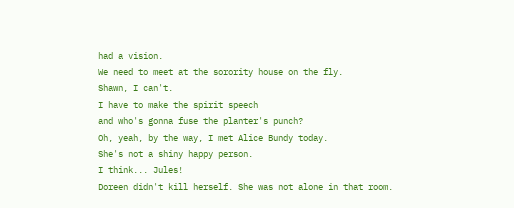had a vision.
We need to meet at the sorority house on the fly.
Shawn, I can't.
I have to make the spirit speech
and who's gonna fuse the planter's punch?
Oh, yeah, by the way, I met Alice Bundy today.
She's not a shiny happy person.
I think... Jules!
Doreen didn't kill herself. She was not alone in that room.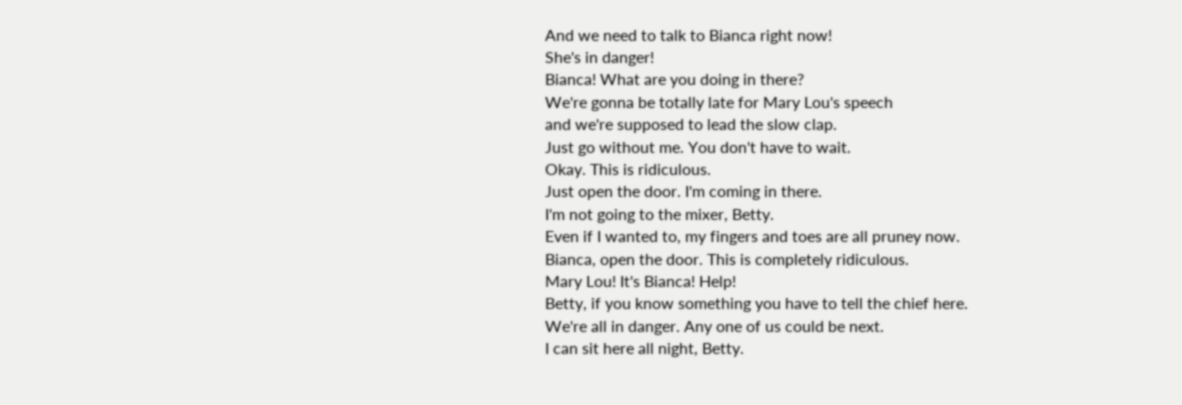And we need to talk to Bianca right now!
She's in danger!
Bianca! What are you doing in there?
We're gonna be totally late for Mary Lou's speech
and we're supposed to lead the slow clap.
Just go without me. You don't have to wait.
Okay. This is ridiculous.
Just open the door. I'm coming in there.
I'm not going to the mixer, Betty.
Even if I wanted to, my fingers and toes are all pruney now.
Bianca, open the door. This is completely ridiculous.
Mary Lou! It's Bianca! Help!
Betty, if you know something you have to tell the chief here.
We're all in danger. Any one of us could be next.
I can sit here all night, Betty.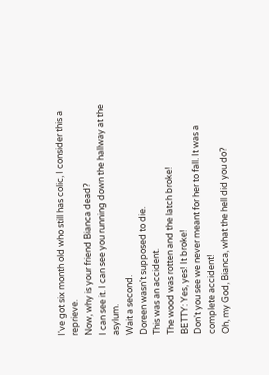I've got six month old who still has colic, I consider this a reprieve.
Now, why is your friend Bianca dead?
I can see it. I can see you running down the hallway at the asylum.
Wait a second.
Doreen wasn't supposed to die.
This was an accident.
The wood was rotten and the latch broke!
BETTY: Yes, yes! It broke!
Don't you see we never meant for her to fall. It was a complete accident!
Oh, my God, Bianca, what the hell did you do?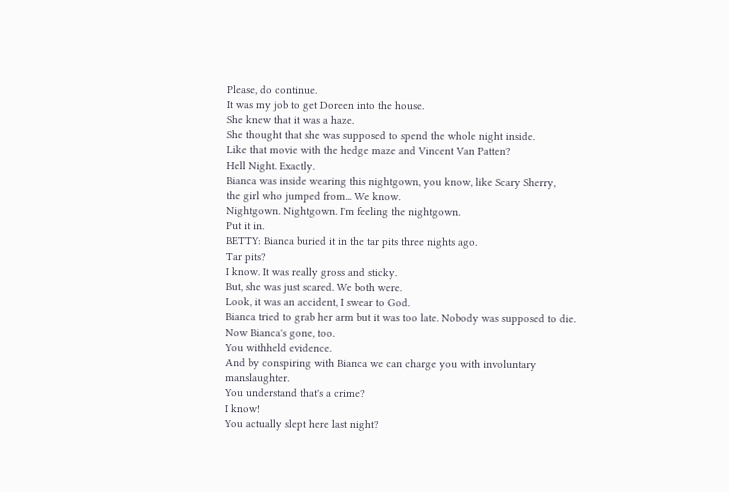Please, do continue.
It was my job to get Doreen into the house.
She knew that it was a haze.
She thought that she was supposed to spend the whole night inside.
Like that movie with the hedge maze and Vincent Van Patten?
Hell Night. Exactly.
Bianca was inside wearing this nightgown, you know, like Scary Sherry,
the girl who jumped from... We know.
Nightgown. Nightgown. I'm feeling the nightgown.
Put it in.
BETTY: Bianca buried it in the tar pits three nights ago.
Tar pits?
I know. It was really gross and sticky.
But, she was just scared. We both were.
Look, it was an accident, I swear to God.
Bianca tried to grab her arm but it was too late. Nobody was supposed to die.
Now Bianca's gone, too.
You withheld evidence.
And by conspiring with Bianca we can charge you with involuntary manslaughter.
You understand that's a crime?
I know!
You actually slept here last night?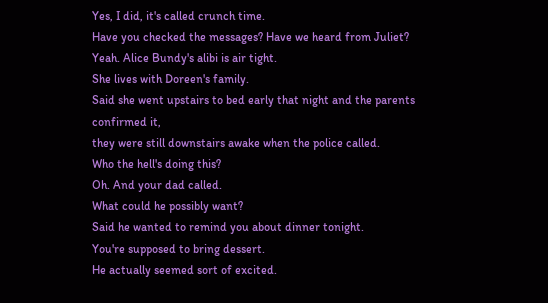Yes, I did, it's called crunch time.
Have you checked the messages? Have we heard from Juliet?
Yeah. Alice Bundy's alibi is air tight.
She lives with Doreen's family.
Said she went upstairs to bed early that night and the parents confirmed it,
they were still downstairs awake when the police called.
Who the hell's doing this?
Oh. And your dad called.
What could he possibly want?
Said he wanted to remind you about dinner tonight.
You're supposed to bring dessert.
He actually seemed sort of excited.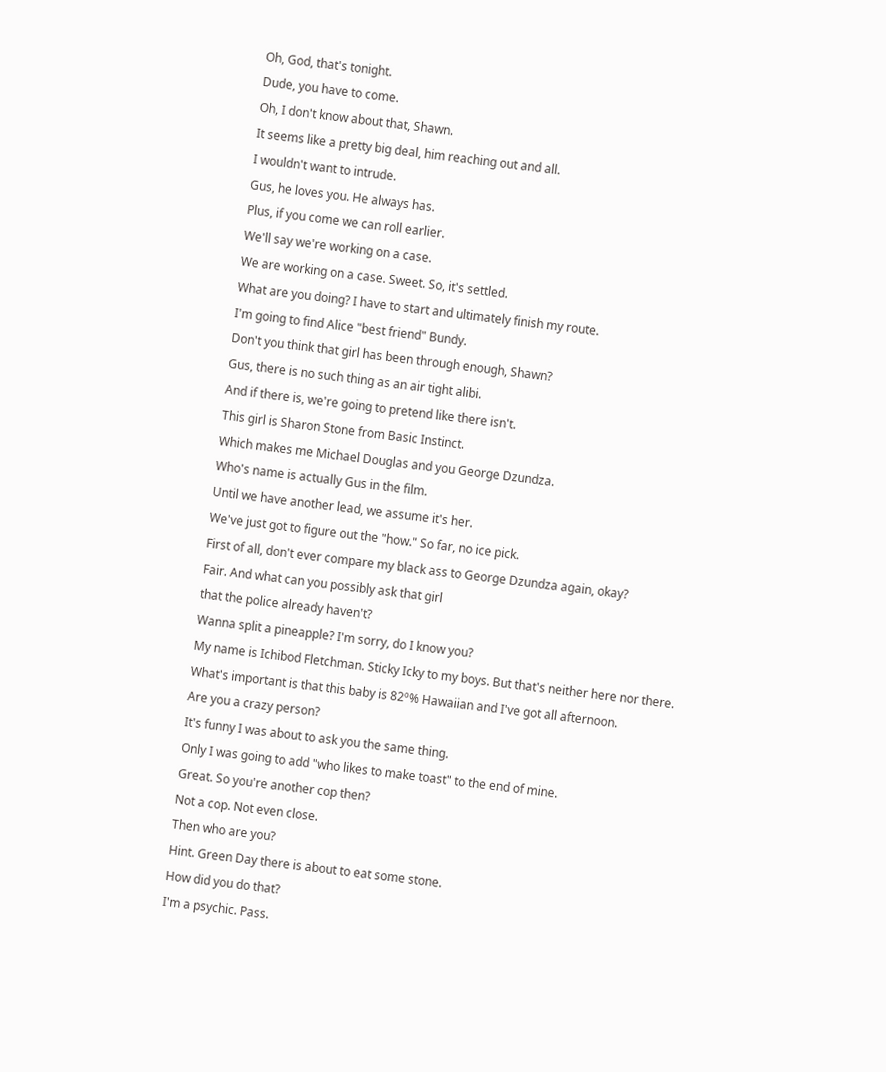Oh, God, that's tonight.
Dude, you have to come.
Oh, I don't know about that, Shawn.
It seems like a pretty big deal, him reaching out and all.
I wouldn't want to intrude.
Gus, he loves you. He always has.
Plus, if you come we can roll earlier.
We'll say we're working on a case.
We are working on a case. Sweet. So, it's settled.
What are you doing? I have to start and ultimately finish my route.
I'm going to find Alice "best friend" Bundy.
Don't you think that girl has been through enough, Shawn?
Gus, there is no such thing as an air tight alibi.
And if there is, we're going to pretend like there isn't.
This girl is Sharon Stone from Basic Instinct.
Which makes me Michael Douglas and you George Dzundza.
Who's name is actually Gus in the film.
Until we have another lead, we assume it's her.
We've just got to figure out the "how." So far, no ice pick.
First of all, don't ever compare my black ass to George Dzundza again, okay?
Fair. And what can you possibly ask that girl
that the police already haven't?
Wanna split a pineapple? I'm sorry, do I know you?
My name is Ichibod Fletchman. Sticky Icky to my boys. But that's neither here nor there.
What's important is that this baby is 82º% Hawaiian and I've got all afternoon.
Are you a crazy person?
It's funny I was about to ask you the same thing.
Only I was going to add "who likes to make toast" to the end of mine.
Great. So you're another cop then?
Not a cop. Not even close.
Then who are you?
Hint. Green Day there is about to eat some stone.
How did you do that?
I'm a psychic. Pass.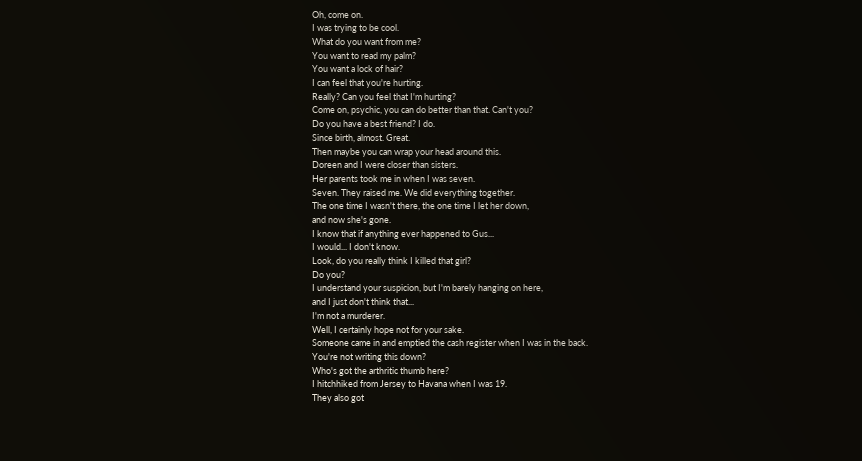Oh, come on.
I was trying to be cool.
What do you want from me?
You want to read my palm?
You want a lock of hair?
I can feel that you're hurting.
Really? Can you feel that I'm hurting?
Come on, psychic, you can do better than that. Can't you?
Do you have a best friend? I do.
Since birth, almost. Great.
Then maybe you can wrap your head around this.
Doreen and I were closer than sisters.
Her parents took me in when I was seven.
Seven. They raised me. We did everything together.
The one time I wasn't there, the one time I let her down,
and now she's gone.
I know that if anything ever happened to Gus...
I would... I don't know.
Look, do you really think I killed that girl?
Do you?
I understand your suspicion, but I'm barely hanging on here,
and I just don't think that...
I'm not a murderer.
Well, I certainly hope not for your sake.
Someone came in and emptied the cash register when I was in the back.
You're not writing this down?
Who's got the arthritic thumb here?
I hitchhiked from Jersey to Havana when I was 19.
They also got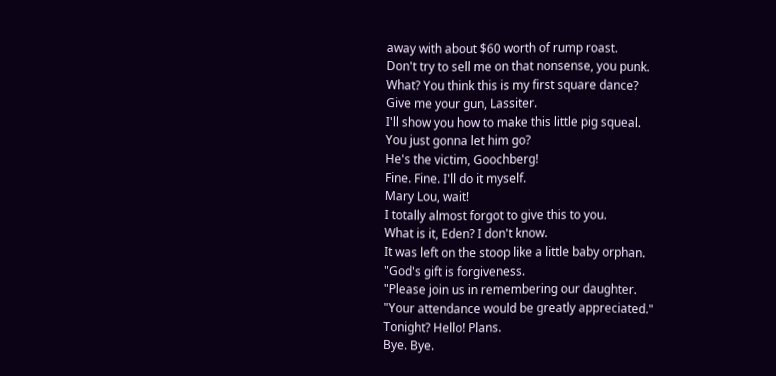away with about $60 worth of rump roast.
Don't try to sell me on that nonsense, you punk.
What? You think this is my first square dance?
Give me your gun, Lassiter.
I'll show you how to make this little pig squeal.
You just gonna let him go?
He's the victim, Goochberg!
Fine. Fine. I'll do it myself.
Mary Lou, wait!
I totally almost forgot to give this to you.
What is it, Eden? I don't know.
It was left on the stoop like a little baby orphan.
"God's gift is forgiveness.
"Please join us in remembering our daughter.
"Your attendance would be greatly appreciated."
Tonight? Hello! Plans.
Bye. Bye.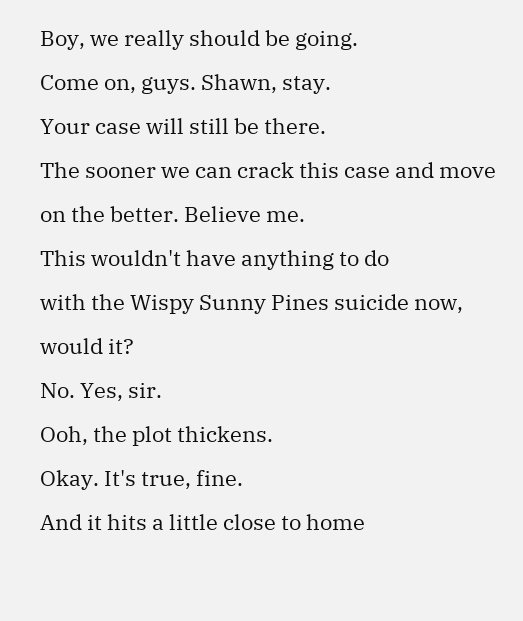Boy, we really should be going.
Come on, guys. Shawn, stay.
Your case will still be there.
The sooner we can crack this case and move on the better. Believe me.
This wouldn't have anything to do
with the Wispy Sunny Pines suicide now, would it?
No. Yes, sir.
Ooh, the plot thickens.
Okay. It's true, fine.
And it hits a little close to home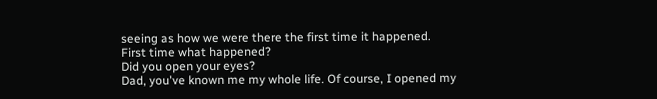seeing as how we were there the first time it happened.
First time what happened?
Did you open your eyes?
Dad, you've known me my whole life. Of course, I opened my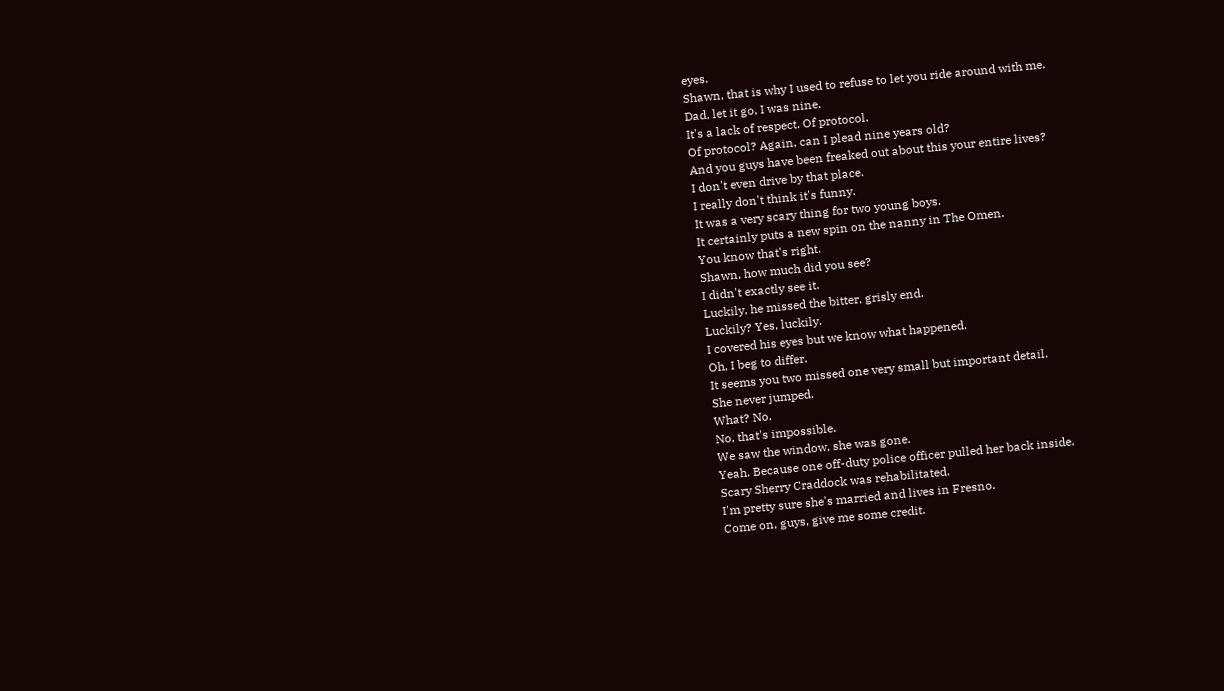eyes.
Shawn, that is why I used to refuse to let you ride around with me.
Dad, let it go, I was nine.
It's a lack of respect. Of protocol.
Of protocol? Again, can I plead nine years old?
And you guys have been freaked out about this your entire lives?
I don't even drive by that place.
I really don't think it's funny.
It was a very scary thing for two young boys.
It certainly puts a new spin on the nanny in The Omen.
You know that's right.
Shawn, how much did you see?
I didn't exactly see it.
Luckily, he missed the bitter, grisly end.
Luckily? Yes, luckily.
I covered his eyes but we know what happened.
Oh, I beg to differ.
It seems you two missed one very small but important detail.
She never jumped.
What? No.
No, that's impossible.
We saw the window, she was gone.
Yeah. Because one off-duty police officer pulled her back inside.
Scary Sherry Craddock was rehabilitated.
I'm pretty sure she's married and lives in Fresno.
Come on, guys, give me some credit.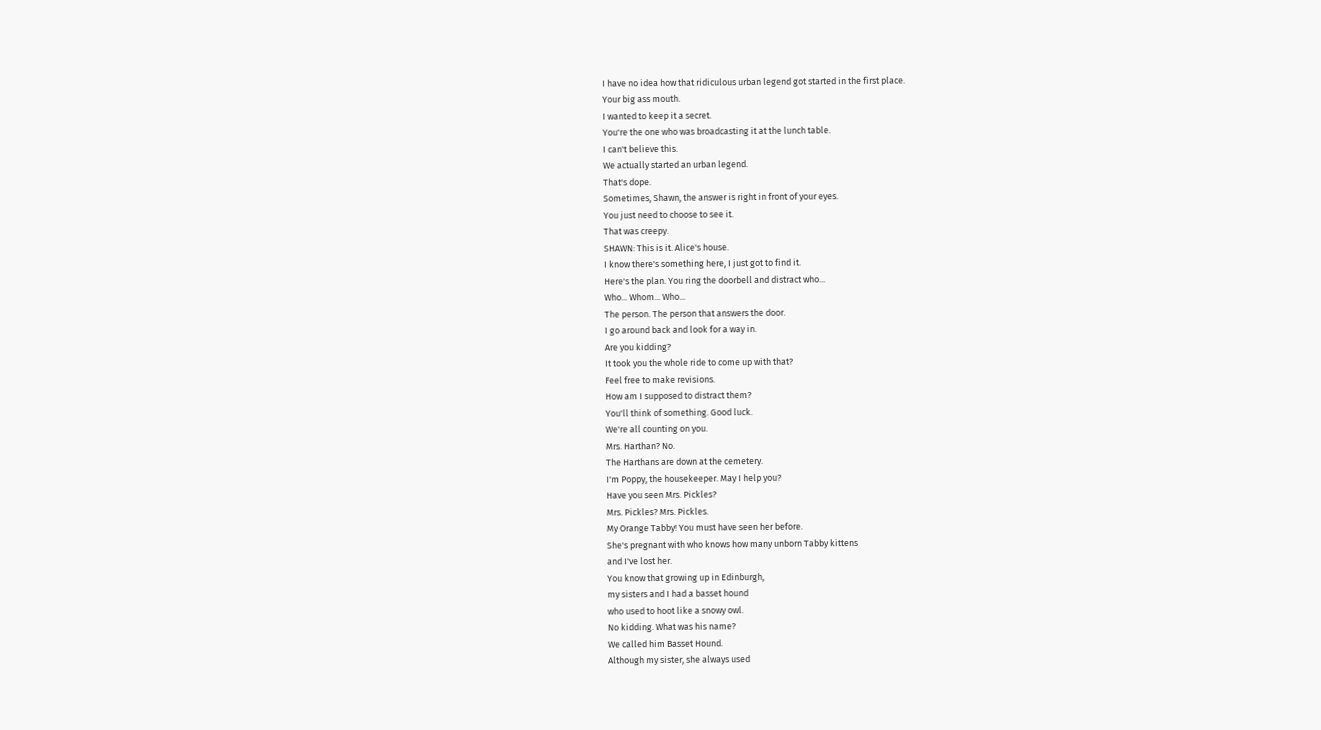I have no idea how that ridiculous urban legend got started in the first place.
Your big ass mouth.
I wanted to keep it a secret.
You're the one who was broadcasting it at the lunch table.
I can't believe this.
We actually started an urban legend.
That's dope.
Sometimes, Shawn, the answer is right in front of your eyes.
You just need to choose to see it.
That was creepy.
SHAWN: This is it. Alice's house.
I know there's something here, I just got to find it.
Here's the plan. You ring the doorbell and distract who...
Who... Whom... Who...
The person. The person that answers the door.
I go around back and look for a way in.
Are you kidding?
It took you the whole ride to come up with that?
Feel free to make revisions.
How am I supposed to distract them?
You'll think of something. Good luck.
We're all counting on you.
Mrs. Harthan? No.
The Harthans are down at the cemetery.
I'm Poppy, the housekeeper. May I help you?
Have you seen Mrs. Pickles?
Mrs. Pickles? Mrs. Pickles.
My Orange Tabby! You must have seen her before.
She's pregnant with who knows how many unborn Tabby kittens
and I've lost her.
You know that growing up in Edinburgh,
my sisters and I had a basset hound
who used to hoot like a snowy owl.
No kidding. What was his name?
We called him Basset Hound.
Although my sister, she always used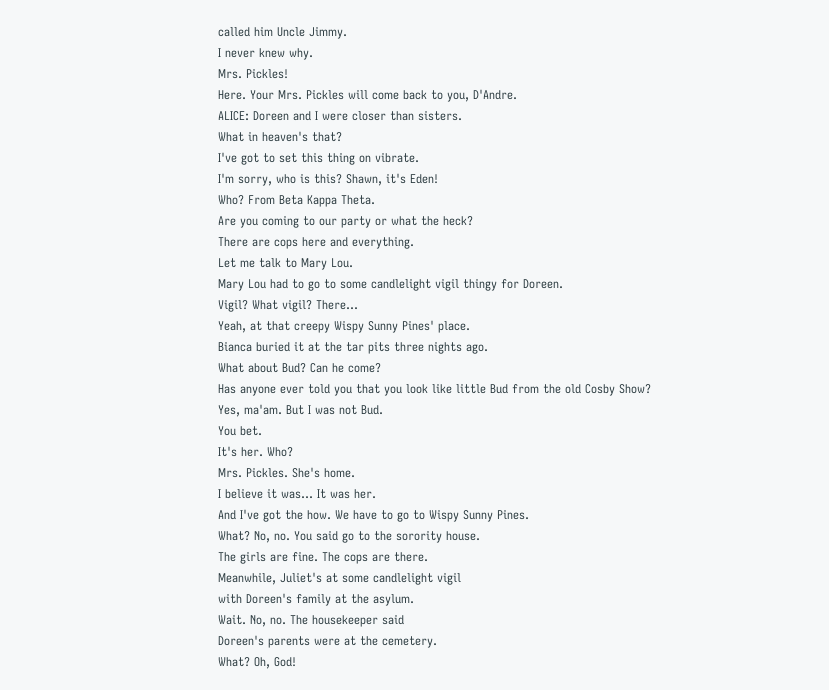called him Uncle Jimmy.
I never knew why.
Mrs. Pickles!
Here. Your Mrs. Pickles will come back to you, D'Andre.
ALICE: Doreen and I were closer than sisters.
What in heaven's that?
I've got to set this thing on vibrate.
I'm sorry, who is this? Shawn, it's Eden!
Who? From Beta Kappa Theta.
Are you coming to our party or what the heck?
There are cops here and everything.
Let me talk to Mary Lou.
Mary Lou had to go to some candlelight vigil thingy for Doreen.
Vigil? What vigil? There...
Yeah, at that creepy Wispy Sunny Pines' place.
Bianca buried it at the tar pits three nights ago.
What about Bud? Can he come?
Has anyone ever told you that you look like little Bud from the old Cosby Show?
Yes, ma'am. But I was not Bud.
You bet.
It's her. Who?
Mrs. Pickles. She's home.
I believe it was... It was her.
And I've got the how. We have to go to Wispy Sunny Pines.
What? No, no. You said go to the sorority house.
The girls are fine. The cops are there.
Meanwhile, Juliet's at some candlelight vigil
with Doreen's family at the asylum.
Wait. No, no. The housekeeper said
Doreen's parents were at the cemetery.
What? Oh, God!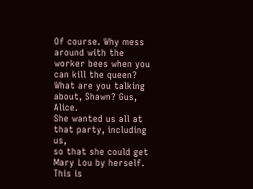Of course. Why mess around with the worker bees when you can kill the queen?
What are you talking about, Shawn? Gus, Alice.
She wanted us all at that party, including us,
so that she could get Mary Lou by herself.
This is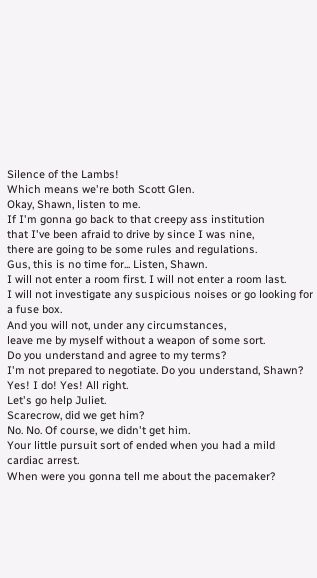Silence of the Lambs!
Which means we're both Scott Glen.
Okay, Shawn, listen to me.
If I'm gonna go back to that creepy ass institution
that I've been afraid to drive by since I was nine,
there are going to be some rules and regulations.
Gus, this is no time for... Listen, Shawn.
I will not enter a room first. I will not enter a room last.
I will not investigate any suspicious noises or go looking for a fuse box.
And you will not, under any circumstances,
leave me by myself without a weapon of some sort.
Do you understand and agree to my terms?
I'm not prepared to negotiate. Do you understand, Shawn?
Yes! I do! Yes! All right.
Let's go help Juliet.
Scarecrow, did we get him?
No. No. Of course, we didn't get him.
Your little pursuit sort of ended when you had a mild cardiac arrest.
When were you gonna tell me about the pacemaker?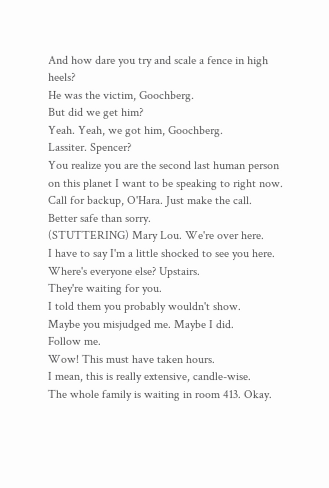And how dare you try and scale a fence in high heels?
He was the victim, Goochberg.
But did we get him?
Yeah. Yeah, we got him, Goochberg.
Lassiter. Spencer?
You realize you are the second last human person
on this planet I want to be speaking to right now.
Call for backup, O'Hara. Just make the call.
Better safe than sorry.
(STUTTERING) Mary Lou. We're over here.
I have to say I'm a little shocked to see you here.
Where's everyone else? Upstairs.
They're waiting for you.
I told them you probably wouldn't show.
Maybe you misjudged me. Maybe I did.
Follow me.
Wow! This must have taken hours.
I mean, this is really extensive, candle-wise.
The whole family is waiting in room 413. Okay.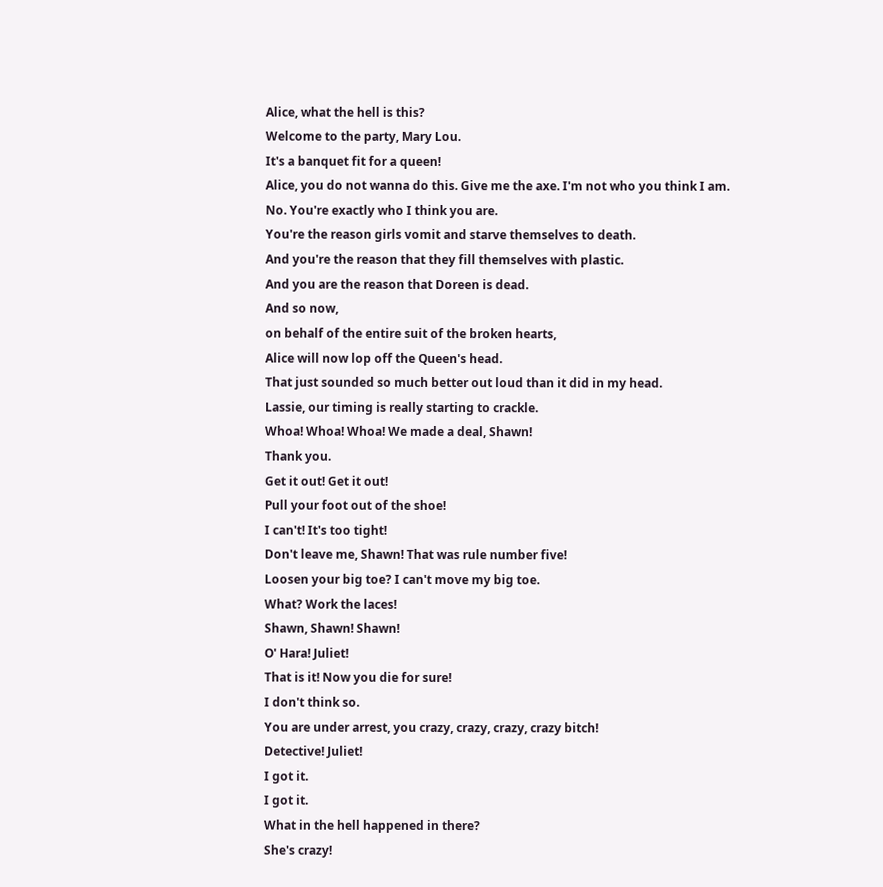Alice, what the hell is this?
Welcome to the party, Mary Lou.
It's a banquet fit for a queen!
Alice, you do not wanna do this. Give me the axe. I'm not who you think I am.
No. You're exactly who I think you are.
You're the reason girls vomit and starve themselves to death.
And you're the reason that they fill themselves with plastic.
And you are the reason that Doreen is dead.
And so now,
on behalf of the entire suit of the broken hearts,
Alice will now lop off the Queen's head.
That just sounded so much better out loud than it did in my head.
Lassie, our timing is really starting to crackle.
Whoa! Whoa! Whoa! We made a deal, Shawn!
Thank you.
Get it out! Get it out!
Pull your foot out of the shoe!
I can't! It's too tight!
Don't leave me, Shawn! That was rule number five!
Loosen your big toe? I can't move my big toe.
What? Work the laces!
Shawn, Shawn! Shawn!
O' Hara! Juliet!
That is it! Now you die for sure!
I don't think so.
You are under arrest, you crazy, crazy, crazy, crazy bitch!
Detective! Juliet!
I got it.
I got it.
What in the hell happened in there?
She's crazy!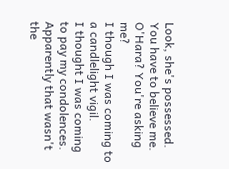Look, she's possessed. You have to believe me.
O'Hara? You're asking me?
I though I was coming to a candlelight vigil.
I thought I was coming to pay my condolences.
Apparently that wasn't the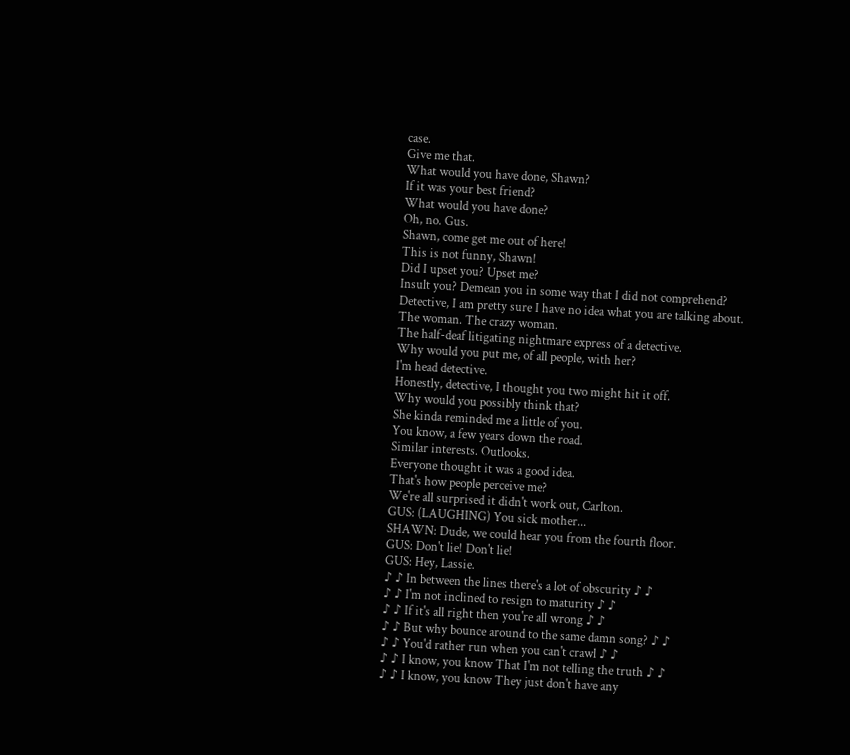case.
Give me that.
What would you have done, Shawn?
If it was your best friend?
What would you have done?
Oh, no. Gus.
Shawn, come get me out of here!
This is not funny, Shawn!
Did I upset you? Upset me?
Insult you? Demean you in some way that I did not comprehend?
Detective, I am pretty sure I have no idea what you are talking about.
The woman. The crazy woman.
The half-deaf litigating nightmare express of a detective.
Why would you put me, of all people, with her?
I'm head detective.
Honestly, detective, I thought you two might hit it off.
Why would you possibly think that?
She kinda reminded me a little of you.
You know, a few years down the road.
Similar interests. Outlooks.
Everyone thought it was a good idea.
That's how people perceive me?
We're all surprised it didn't work out, Carlton.
GUS: (LAUGHING) You sick mother...
SHAWN: Dude, we could hear you from the fourth floor.
GUS: Don't lie! Don't lie!
GUS: Hey, Lassie.
♪ ♪ In between the lines there's a lot of obscurity ♪ ♪
♪ ♪ I'm not inclined to resign to maturity ♪ ♪
♪ ♪ If it's all right then you're all wrong ♪ ♪
♪ ♪ But why bounce around to the same damn song? ♪ ♪
♪ ♪ You'd rather run when you can't crawl ♪ ♪
♪ ♪ I know, you know That I'm not telling the truth ♪ ♪
♪ ♪ I know, you know They just don't have any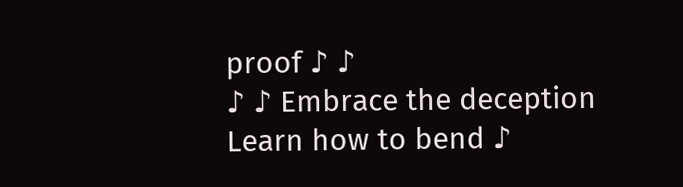proof ♪ ♪
♪ ♪ Embrace the deception Learn how to bend ♪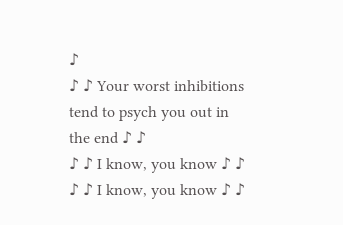♪
♪ ♪ Your worst inhibitions tend to psych you out in the end ♪ ♪
♪ ♪ I know, you know ♪ ♪
♪ ♪ I know, you know ♪ ♪